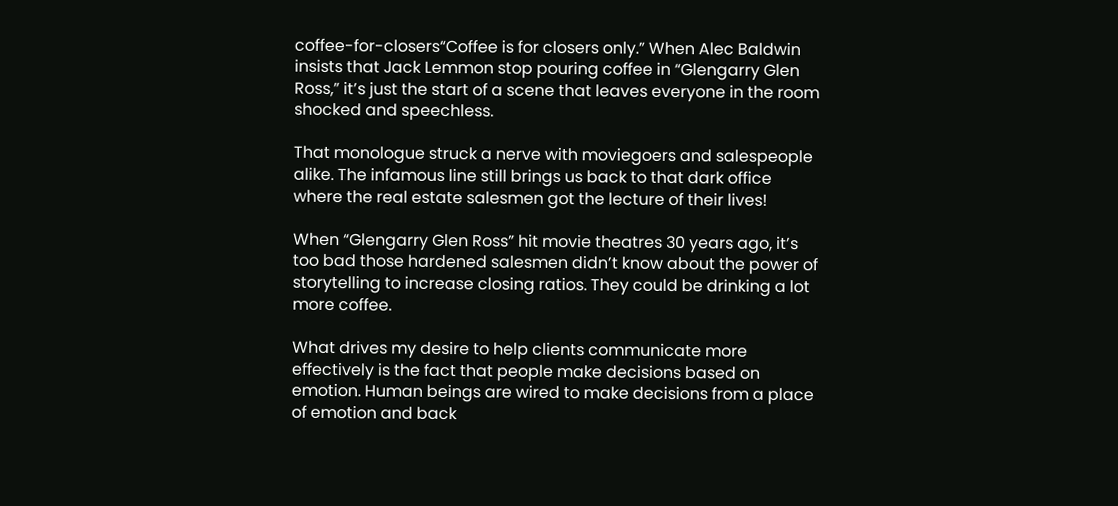coffee-for-closers“Coffee is for closers only.” When Alec Baldwin insists that Jack Lemmon stop pouring coffee in “Glengarry Glen Ross,” it’s just the start of a scene that leaves everyone in the room shocked and speechless.

That monologue struck a nerve with moviegoers and salespeople alike. The infamous line still brings us back to that dark office where the real estate salesmen got the lecture of their lives!

When “Glengarry Glen Ross” hit movie theatres 30 years ago, it’s too bad those hardened salesmen didn’t know about the power of storytelling to increase closing ratios. They could be drinking a lot more coffee.

What drives my desire to help clients communicate more effectively is the fact that people make decisions based on emotion. Human beings are wired to make decisions from a place of emotion and back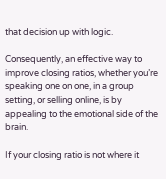that decision up with logic.

Consequently, an effective way to improve closing ratios, whether you’re speaking one on one, in a group setting, or selling online, is by appealing to the emotional side of the brain.

If your closing ratio is not where it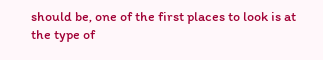should be, one of the first places to look is at the type of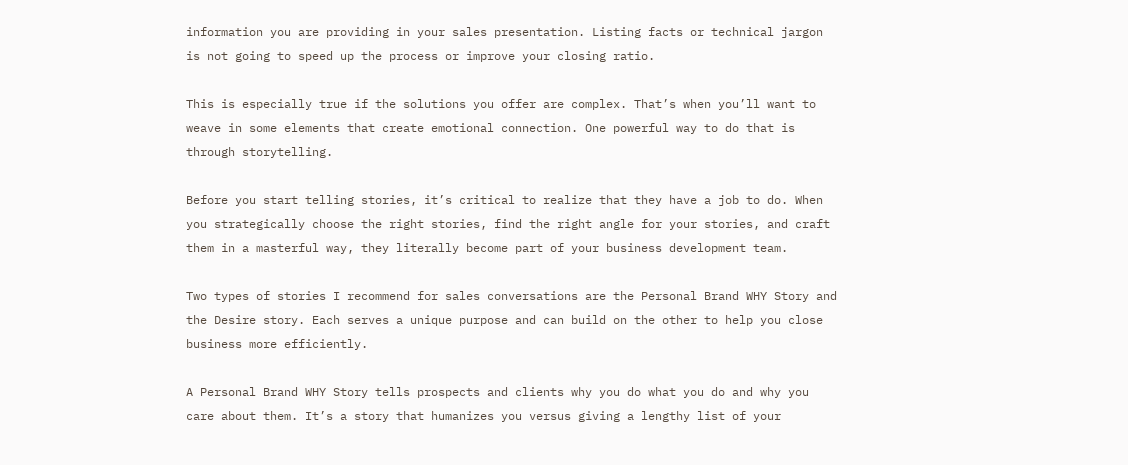information you are providing in your sales presentation. Listing facts or technical jargon is not going to speed up the process or improve your closing ratio.

This is especially true if the solutions you offer are complex. That’s when you’ll want to weave in some elements that create emotional connection. One powerful way to do that is through storytelling.

Before you start telling stories, it’s critical to realize that they have a job to do. When you strategically choose the right stories, find the right angle for your stories, and craft them in a masterful way, they literally become part of your business development team.

Two types of stories I recommend for sales conversations are the Personal Brand WHY Story and the Desire story. Each serves a unique purpose and can build on the other to help you close business more efficiently.

A Personal Brand WHY Story tells prospects and clients why you do what you do and why you care about them. It’s a story that humanizes you versus giving a lengthy list of your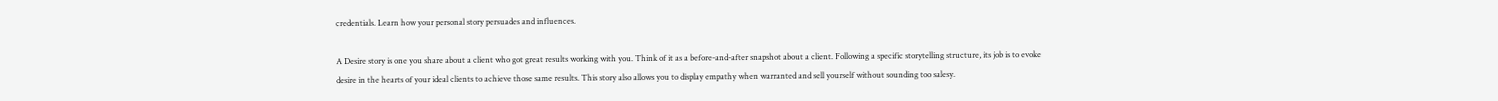credentials. Learn how your personal story persuades and influences.

A Desire story is one you share about a client who got great results working with you. Think of it as a before-and-after snapshot about a client. Following a specific storytelling structure, its job is to evoke desire in the hearts of your ideal clients to achieve those same results. This story also allows you to display empathy when warranted and sell yourself without sounding too salesy.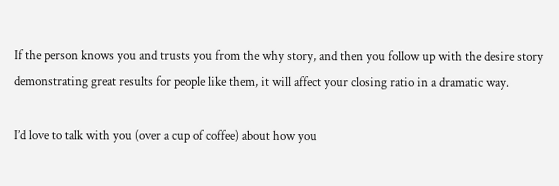If the person knows you and trusts you from the why story, and then you follow up with the desire story demonstrating great results for people like them, it will affect your closing ratio in a dramatic way.

I’d love to talk with you (over a cup of coffee) about how you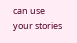can use your stories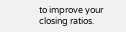to improve your closing ratios.